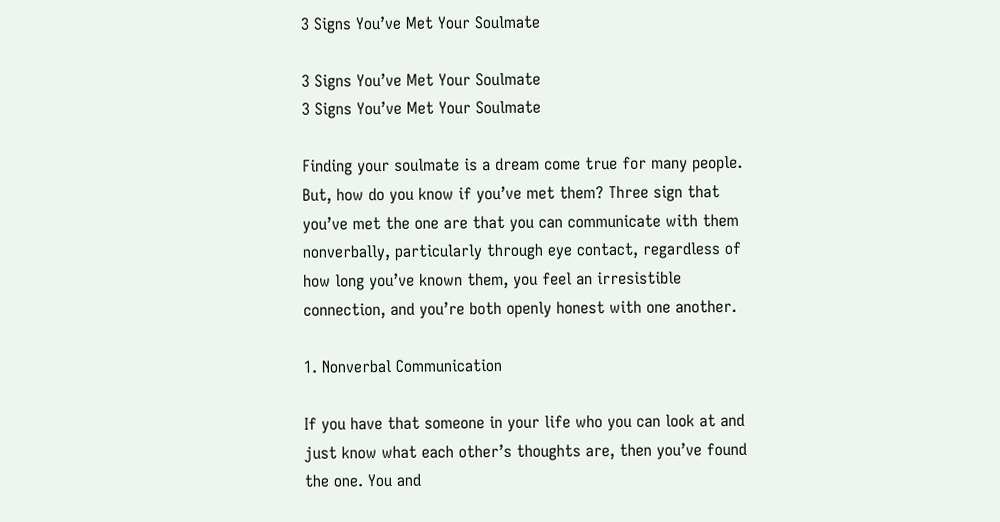3 Signs You’ve Met Your Soulmate

3 Signs You’ve Met Your Soulmate
3 Signs You’ve Met Your Soulmate

Finding your soulmate is a dream come true for many people. But, how do you know if you’ve met them? Three sign that you’ve met the one are that you can communicate with them nonverbally, particularly through eye contact, regardless of how long you’ve known them, you feel an irresistible connection, and you’re both openly honest with one another.

1. Nonverbal Communication

If you have that someone in your life who you can look at and just know what each other’s thoughts are, then you’ve found the one. You and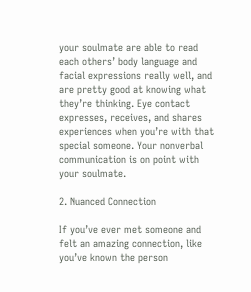your soulmate are able to read each others’ body language and facial expressions really well, and are pretty good at knowing what they’re thinking. Eye contact expresses, receives, and shares experiences when you’re with that special someone. Your nonverbal communication is on point with your soulmate.

2. Nuanced Connection

If you’ve ever met someone and felt an amazing connection, like you’ve known the person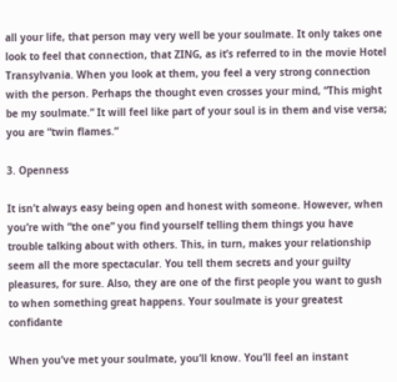all your life, that person may very well be your soulmate. It only takes one look to feel that connection, that ZING, as it’s referred to in the movie Hotel Transylvania. When you look at them, you feel a very strong connection with the person. Perhaps the thought even crosses your mind, “This might be my soulmate.” It will feel like part of your soul is in them and vise versa; you are “twin flames.”

3. Openness

It isn’t always easy being open and honest with someone. However, when you’re with “the one” you find yourself telling them things you have trouble talking about with others. This, in turn, makes your relationship seem all the more spectacular. You tell them secrets and your guilty pleasures, for sure. Also, they are one of the first people you want to gush to when something great happens. Your soulmate is your greatest confidante

When you’ve met your soulmate, you’ll know. You’ll feel an instant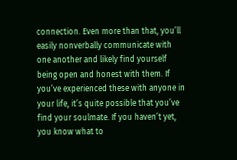connection. Even more than that, you’ll easily nonverbally communicate with one another and likely find yourself being open and honest with them. If you’ve experienced these with anyone in your life, it’s quite possible that you’ve find your soulmate. If you haven’t yet, you know what to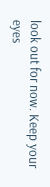look out for now. Keep your eyes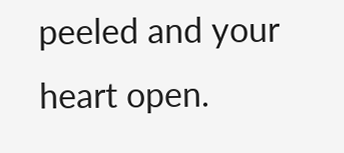peeled and your heart open.